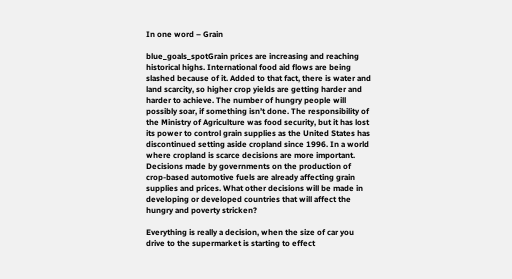In one word – Grain

blue_goals_spotGrain prices are increasing and reaching historical highs. International food aid flows are being slashed because of it. Added to that fact, there is water and land scarcity, so higher crop yields are getting harder and harder to achieve. The number of hungry people will possibly soar, if something isn’t done. The responsibility of the Ministry of Agriculture was food security, but it has lost its power to control grain supplies as the United States has discontinued setting aside cropland since 1996. In a world where cropland is scarce decisions are more important. Decisions made by governments on the production of crop-based automotive fuels are already affecting grain supplies and prices. What other decisions will be made in developing or developed countries that will affect the hungry and poverty stricken?

Everything is really a decision, when the size of car you drive to the supermarket is starting to effect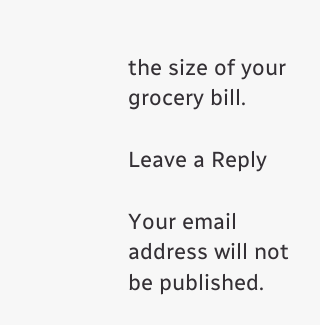the size of your grocery bill.

Leave a Reply

Your email address will not be published.